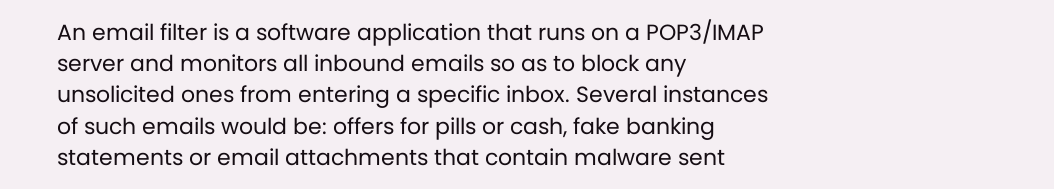An email filter is a software application that runs on a POP3/IMAP server and monitors all inbound emails so as to block any unsolicited ones from entering a specific inbox. Several instances of such emails would be: offers for pills or cash, fake banking statements or email attachments that contain malware sent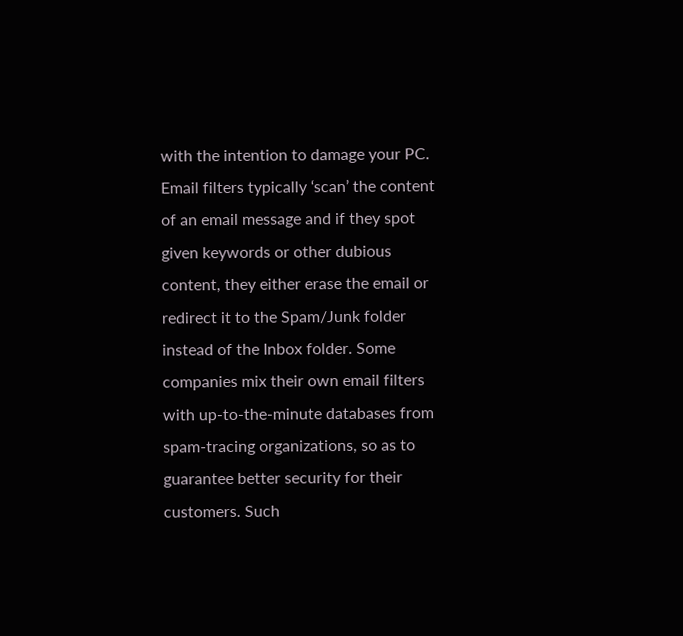with the intention to damage your PC. Email filters typically ‘scan’ the content of an email message and if they spot given keywords or other dubious content, they either erase the email or redirect it to the Spam/Junk folder instead of the Inbox folder. Some companies mix their own email filters with up-to-the-minute databases from spam-tracing organizations, so as to guarantee better security for their customers. Such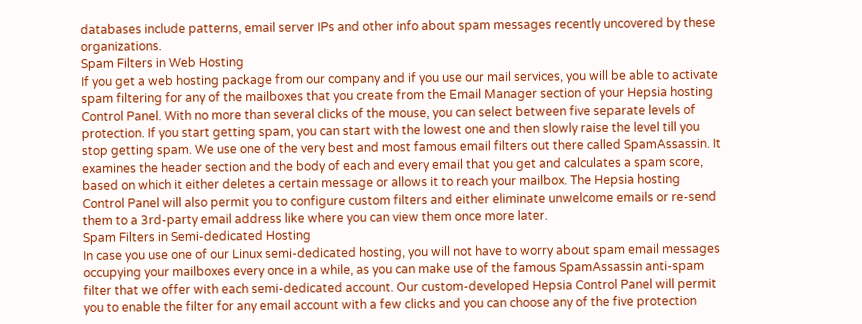databases include patterns, email server IPs and other info about spam messages recently uncovered by these organizations.
Spam Filters in Web Hosting
If you get a web hosting package from our company and if you use our mail services, you will be able to activate spam filtering for any of the mailboxes that you create from the Email Manager section of your Hepsia hosting Control Panel. With no more than several clicks of the mouse, you can select between five separate levels of protection. If you start getting spam, you can start with the lowest one and then slowly raise the level till you stop getting spam. We use one of the very best and most famous email filters out there called SpamAssassin. It examines the header section and the body of each and every email that you get and calculates a spam score, based on which it either deletes a certain message or allows it to reach your mailbox. The Hepsia hosting Control Panel will also permit you to configure custom filters and either eliminate unwelcome emails or re-send them to a 3rd-party email address like where you can view them once more later.
Spam Filters in Semi-dedicated Hosting
In case you use one of our Linux semi-dedicated hosting, you will not have to worry about spam email messages occupying your mailboxes every once in a while, as you can make use of the famous SpamAssassin anti-spam filter that we offer with each semi-dedicated account. Our custom-developed Hepsia Control Panel will permit you to enable the filter for any email account with a few clicks and you can choose any of the five protection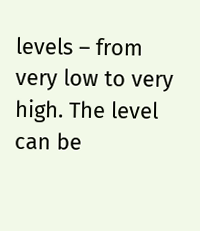levels – from very low to very high. The level can be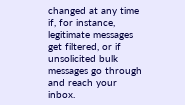changed at any time if, for instance, legitimate messages get filtered, or if unsolicited bulk messages go through and reach your inbox.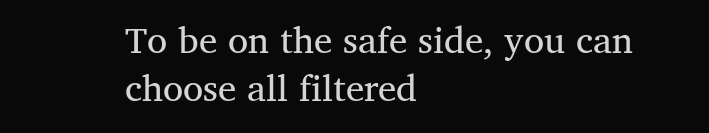To be on the safe side, you can choose all filtered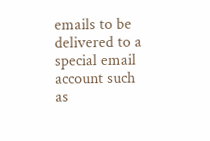emails to be delivered to a special email account such as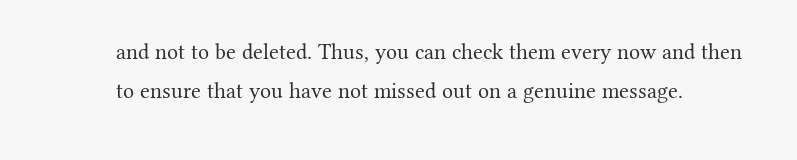and not to be deleted. Thus, you can check them every now and then to ensure that you have not missed out on a genuine message.